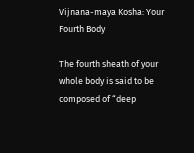Vijnana-maya Kosha: Your Fourth Body

The fourth sheath of your whole body is said to be composed of “deep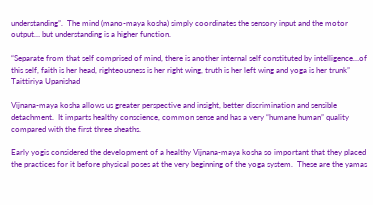understanding”.  The mind (mano-maya kosha) simply coordinates the sensory input and the motor output… but understanding is a higher function.

“Separate from that self comprised of mind, there is another internal self constituted by intelligence…of this self, faith is her head, righteousness is her right wing, truth is her left wing and yoga is her trunk” Taittiriya Upanishad

Vijnana-maya kosha allows us greater perspective and insight, better discrimination and sensible detachment.  It imparts healthy conscience, common sense and has a very “humane human” quality compared with the first three sheaths.

Early yogis considered the development of a healthy Vijnana-maya kosha so important that they placed the practices for it before physical poses at the very beginning of the yoga system.  These are the yamas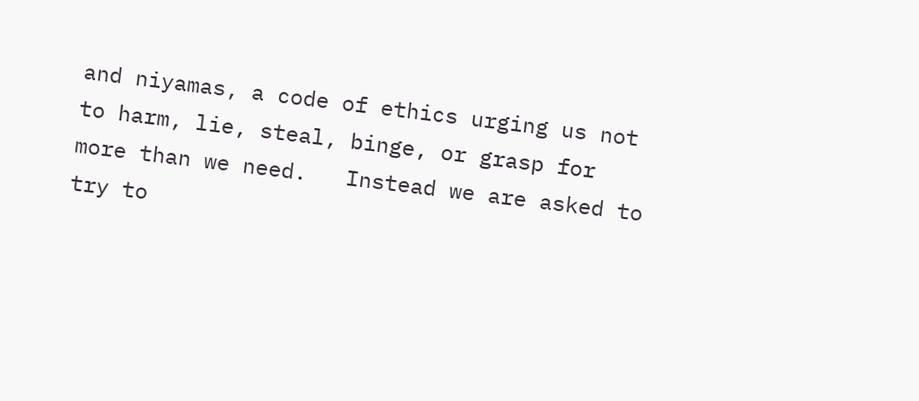and niyamas, a code of ethics urging us not to harm, lie, steal, binge, or grasp for more than we need.   Instead we are asked to try to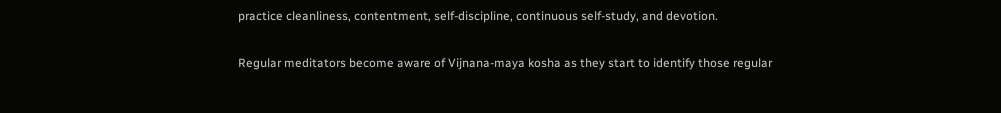practice cleanliness, contentment, self-discipline, continuous self-study, and devotion.

Regular meditators become aware of Vijnana-maya kosha as they start to identify those regular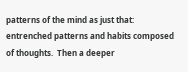patterns of the mind as just that: entrenched patterns and habits composed of thoughts.  Then a deeper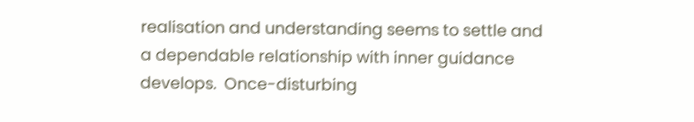realisation and understanding seems to settle and a dependable relationship with inner guidance develops.  Once-disturbing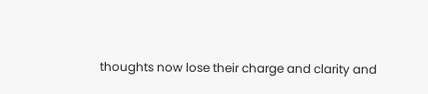thoughts now lose their charge and clarity and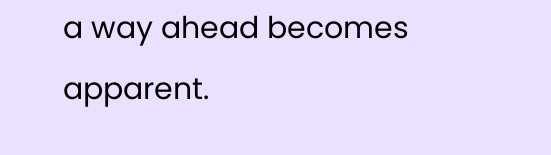a way ahead becomes apparent.